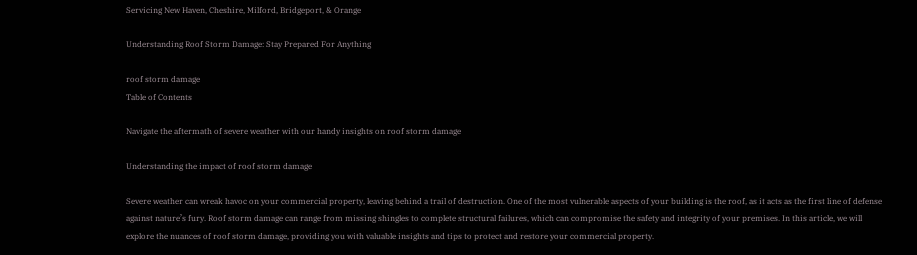Servicing New Haven, Cheshire, Milford, Bridgeport, & Orange

Understanding Roof Storm Damage: Stay Prepared For Anything

roof storm damage
Table of Contents

Navigate the aftermath of severe weather with our handy insights on roof storm damage

Understanding the impact of roof storm damage

Severe weather can wreak havoc on your commercial property, leaving behind a trail of destruction. One of the most vulnerable aspects of your building is the roof, as it acts as the first line of defense against nature’s fury. Roof storm damage can range from missing shingles to complete structural failures, which can compromise the safety and integrity of your premises. In this article, we will explore the nuances of roof storm damage, providing you with valuable insights and tips to protect and restore your commercial property.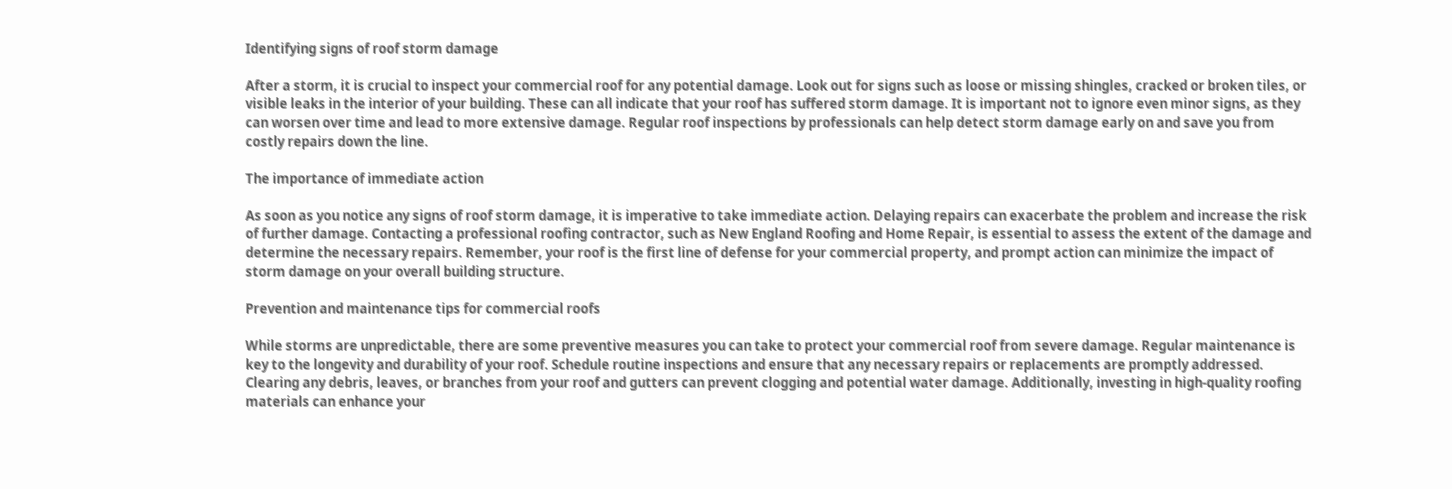Identifying signs of roof storm damage

After a storm, it is crucial to inspect your commercial roof for any potential damage. Look out for signs such as loose or missing shingles, cracked or broken tiles, or visible leaks in the interior of your building. These can all indicate that your roof has suffered storm damage. It is important not to ignore even minor signs, as they can worsen over time and lead to more extensive damage. Regular roof inspections by professionals can help detect storm damage early on and save you from costly repairs down the line.

The importance of immediate action

As soon as you notice any signs of roof storm damage, it is imperative to take immediate action. Delaying repairs can exacerbate the problem and increase the risk of further damage. Contacting a professional roofing contractor, such as New England Roofing and Home Repair, is essential to assess the extent of the damage and determine the necessary repairs. Remember, your roof is the first line of defense for your commercial property, and prompt action can minimize the impact of storm damage on your overall building structure.

Prevention and maintenance tips for commercial roofs

While storms are unpredictable, there are some preventive measures you can take to protect your commercial roof from severe damage. Regular maintenance is key to the longevity and durability of your roof. Schedule routine inspections and ensure that any necessary repairs or replacements are promptly addressed. Clearing any debris, leaves, or branches from your roof and gutters can prevent clogging and potential water damage. Additionally, investing in high-quality roofing materials can enhance your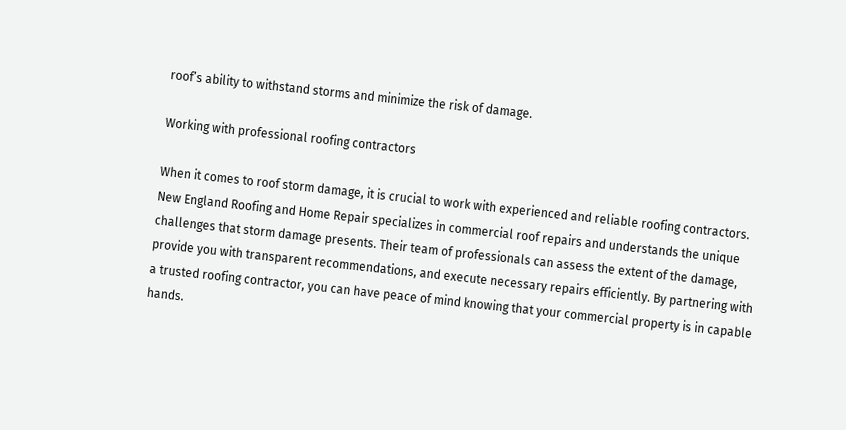roof’s ability to withstand storms and minimize the risk of damage.

Working with professional roofing contractors

When it comes to roof storm damage, it is crucial to work with experienced and reliable roofing contractors. New England Roofing and Home Repair specializes in commercial roof repairs and understands the unique challenges that storm damage presents. Their team of professionals can assess the extent of the damage, provide you with transparent recommendations, and execute necessary repairs efficiently. By partnering with a trusted roofing contractor, you can have peace of mind knowing that your commercial property is in capable hands.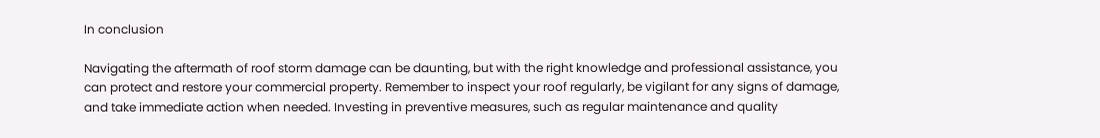In conclusion

Navigating the aftermath of roof storm damage can be daunting, but with the right knowledge and professional assistance, you can protect and restore your commercial property. Remember to inspect your roof regularly, be vigilant for any signs of damage, and take immediate action when needed. Investing in preventive measures, such as regular maintenance and quality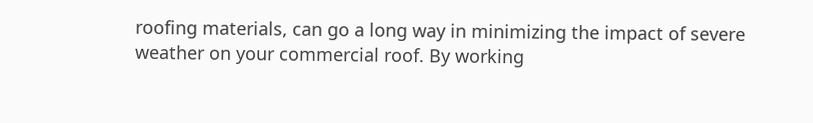roofing materials, can go a long way in minimizing the impact of severe weather on your commercial roof. By working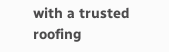with a trusted roofing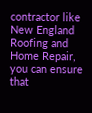contractor like New England Roofing and Home Repair, you can ensure that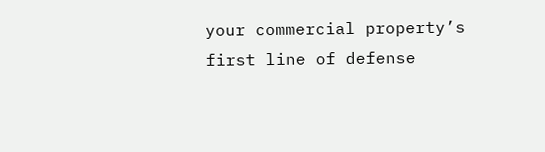your commercial property’s first line of defense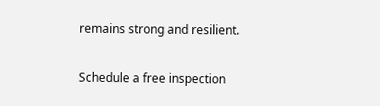remains strong and resilient.

Schedule a free inspection